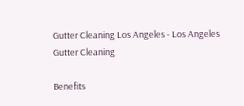Gutter Cleaning Los Angeles - Los Angeles Gutter Cleaning

Benefits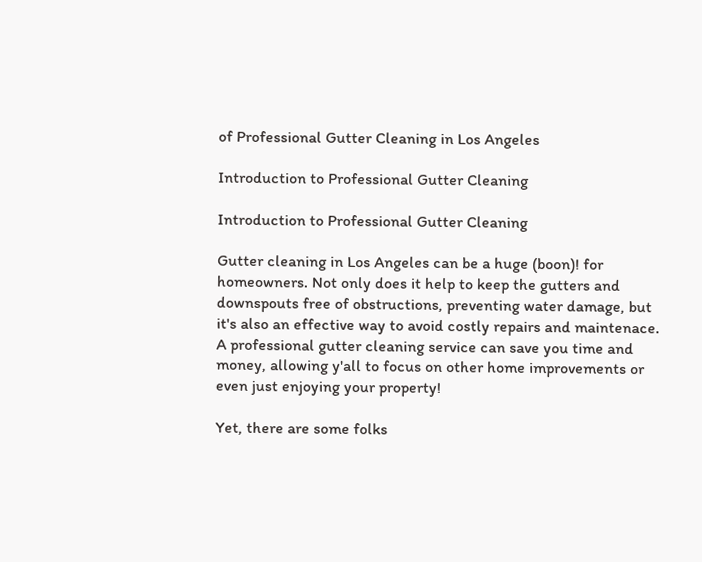of Professional Gutter Cleaning in Los Angeles

Introduction to Professional Gutter Cleaning

Introduction to Professional Gutter Cleaning

Gutter cleaning in Los Angeles can be a huge (boon)! for homeowners. Not only does it help to keep the gutters and downspouts free of obstructions, preventing water damage, but it's also an effective way to avoid costly repairs and maintenace. A professional gutter cleaning service can save you time and money, allowing y'all to focus on other home improvements or even just enjoying your property!

Yet, there are some folks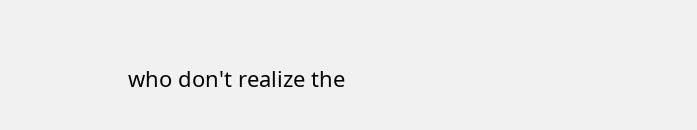who don't realize the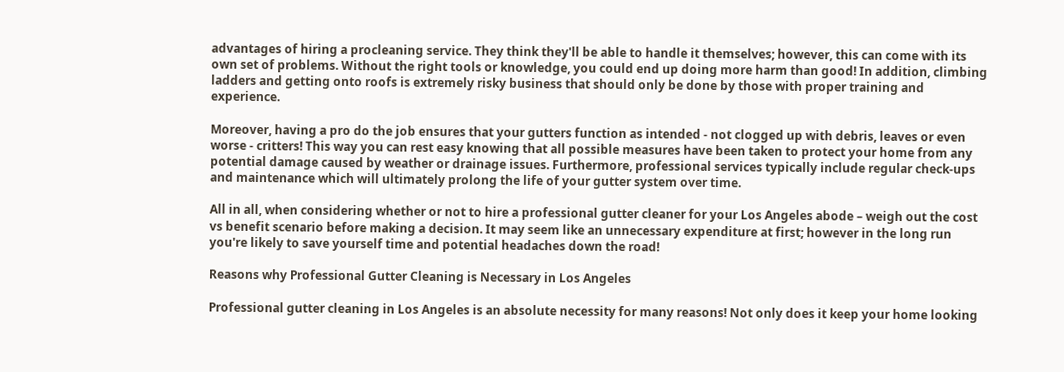advantages of hiring a procleaning service. They think they'll be able to handle it themselves; however, this can come with its own set of problems. Without the right tools or knowledge, you could end up doing more harm than good! In addition, climbing ladders and getting onto roofs is extremely risky business that should only be done by those with proper training and experience.

Moreover, having a pro do the job ensures that your gutters function as intended - not clogged up with debris, leaves or even worse - critters! This way you can rest easy knowing that all possible measures have been taken to protect your home from any potential damage caused by weather or drainage issues. Furthermore, professional services typically include regular check-ups and maintenance which will ultimately prolong the life of your gutter system over time.

All in all, when considering whether or not to hire a professional gutter cleaner for your Los Angeles abode – weigh out the cost vs benefit scenario before making a decision. It may seem like an unnecessary expenditure at first; however in the long run you're likely to save yourself time and potential headaches down the road!

Reasons why Professional Gutter Cleaning is Necessary in Los Angeles

Professional gutter cleaning in Los Angeles is an absolute necessity for many reasons! Not only does it keep your home looking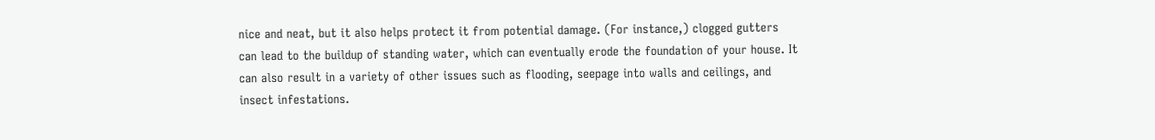nice and neat, but it also helps protect it from potential damage. (For instance,) clogged gutters can lead to the buildup of standing water, which can eventually erode the foundation of your house. It can also result in a variety of other issues such as flooding, seepage into walls and ceilings, and insect infestations.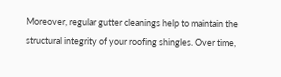Moreover, regular gutter cleanings help to maintain the structural integrity of your roofing shingles. Over time,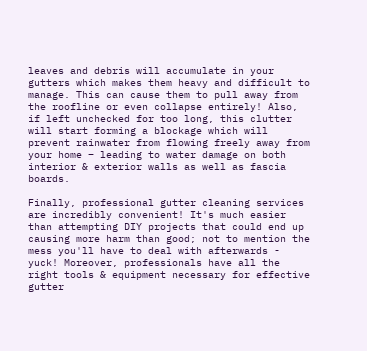leaves and debris will accumulate in your gutters which makes them heavy and difficult to manage. This can cause them to pull away from the roofline or even collapse entirely! Also, if left unchecked for too long, this clutter will start forming a blockage which will prevent rainwater from flowing freely away from your home – leading to water damage on both interior & exterior walls as well as fascia boards.

Finally, professional gutter cleaning services are incredibly convenient! It's much easier than attempting DIY projects that could end up causing more harm than good; not to mention the mess you'll have to deal with afterwards - yuck! Moreover, professionals have all the right tools & equipment necessary for effective gutter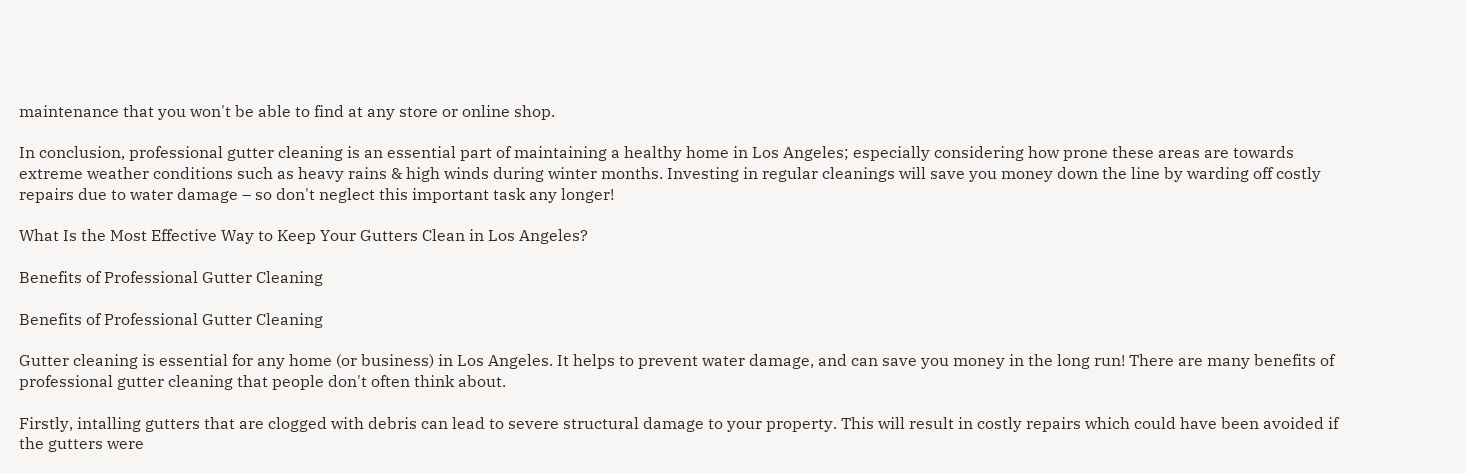maintenance that you won't be able to find at any store or online shop.

In conclusion, professional gutter cleaning is an essential part of maintaining a healthy home in Los Angeles; especially considering how prone these areas are towards extreme weather conditions such as heavy rains & high winds during winter months. Investing in regular cleanings will save you money down the line by warding off costly repairs due to water damage – so don't neglect this important task any longer!

What Is the Most Effective Way to Keep Your Gutters Clean in Los Angeles?

Benefits of Professional Gutter Cleaning

Benefits of Professional Gutter Cleaning

Gutter cleaning is essential for any home (or business) in Los Angeles. It helps to prevent water damage, and can save you money in the long run! There are many benefits of professional gutter cleaning that people don't often think about.

Firstly, intalling gutters that are clogged with debris can lead to severe structural damage to your property. This will result in costly repairs which could have been avoided if the gutters were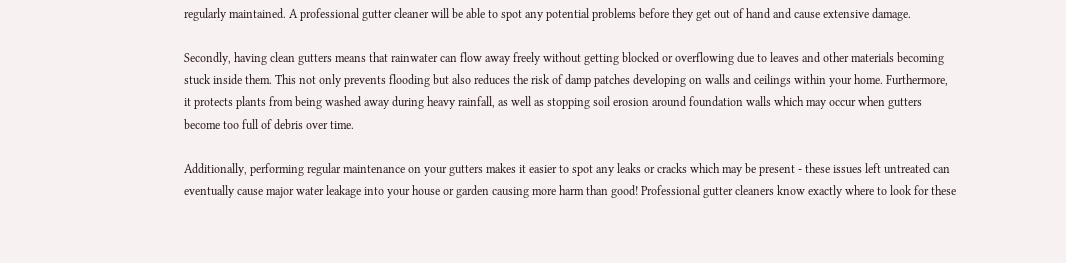regularly maintained. A professional gutter cleaner will be able to spot any potential problems before they get out of hand and cause extensive damage.

Secondly, having clean gutters means that rainwater can flow away freely without getting blocked or overflowing due to leaves and other materials becoming stuck inside them. This not only prevents flooding but also reduces the risk of damp patches developing on walls and ceilings within your home. Furthermore, it protects plants from being washed away during heavy rainfall, as well as stopping soil erosion around foundation walls which may occur when gutters become too full of debris over time.

Additionally, performing regular maintenance on your gutters makes it easier to spot any leaks or cracks which may be present - these issues left untreated can eventually cause major water leakage into your house or garden causing more harm than good! Professional gutter cleaners know exactly where to look for these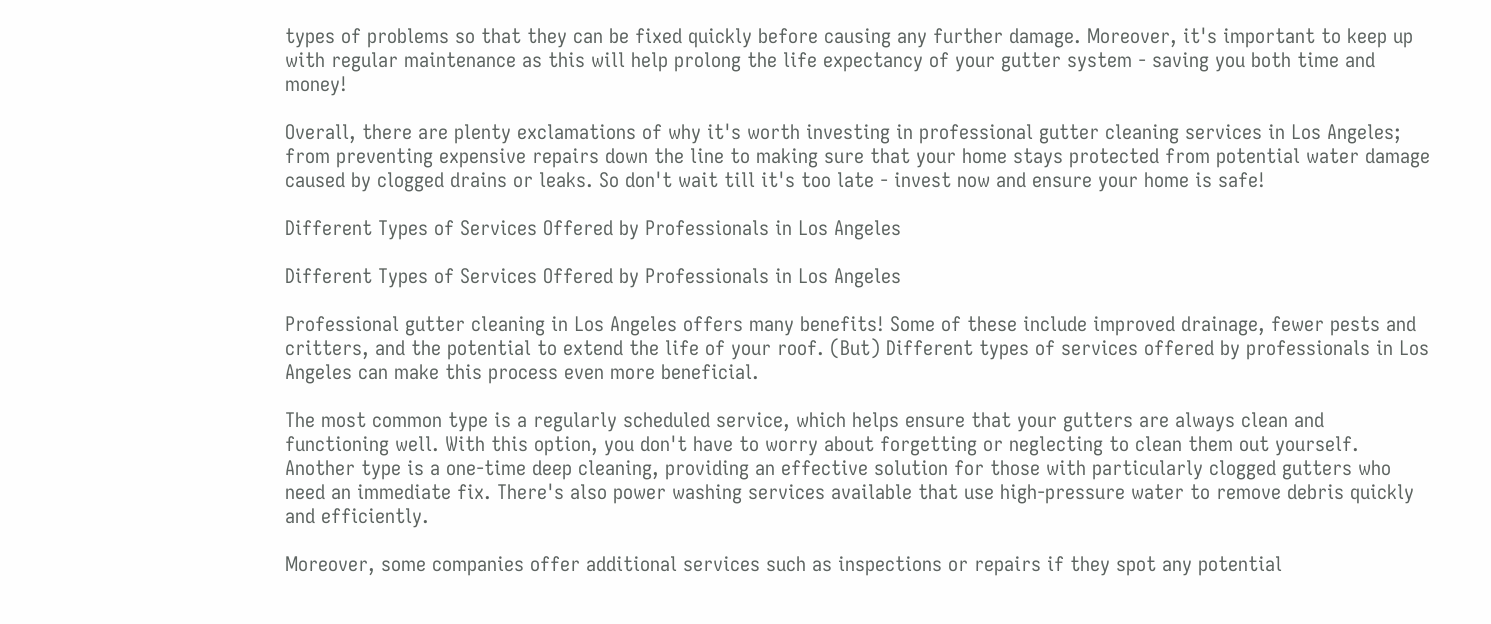types of problems so that they can be fixed quickly before causing any further damage. Moreover, it's important to keep up with regular maintenance as this will help prolong the life expectancy of your gutter system - saving you both time and money!

Overall, there are plenty exclamations of why it's worth investing in professional gutter cleaning services in Los Angeles; from preventing expensive repairs down the line to making sure that your home stays protected from potential water damage caused by clogged drains or leaks. So don't wait till it's too late - invest now and ensure your home is safe!

Different Types of Services Offered by Professionals in Los Angeles

Different Types of Services Offered by Professionals in Los Angeles

Professional gutter cleaning in Los Angeles offers many benefits! Some of these include improved drainage, fewer pests and critters, and the potential to extend the life of your roof. (But) Different types of services offered by professionals in Los Angeles can make this process even more beneficial.

The most common type is a regularly scheduled service, which helps ensure that your gutters are always clean and functioning well. With this option, you don't have to worry about forgetting or neglecting to clean them out yourself. Another type is a one-time deep cleaning, providing an effective solution for those with particularly clogged gutters who need an immediate fix. There's also power washing services available that use high-pressure water to remove debris quickly and efficiently.

Moreover, some companies offer additional services such as inspections or repairs if they spot any potential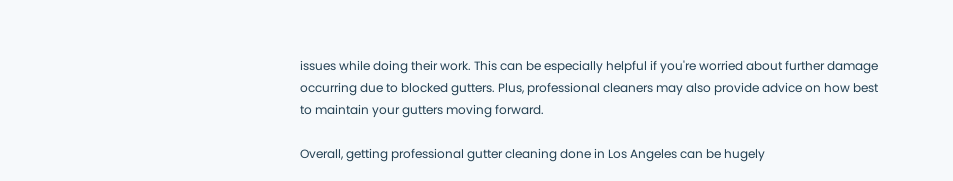issues while doing their work. This can be especially helpful if you're worried about further damage occurring due to blocked gutters. Plus, professional cleaners may also provide advice on how best to maintain your gutters moving forward.

Overall, getting professional gutter cleaning done in Los Angeles can be hugely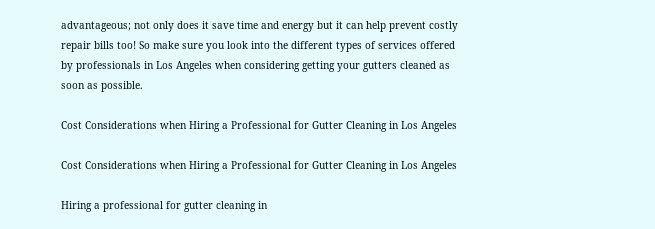advantageous; not only does it save time and energy but it can help prevent costly repair bills too! So make sure you look into the different types of services offered by professionals in Los Angeles when considering getting your gutters cleaned as soon as possible.

Cost Considerations when Hiring a Professional for Gutter Cleaning in Los Angeles

Cost Considerations when Hiring a Professional for Gutter Cleaning in Los Angeles

Hiring a professional for gutter cleaning in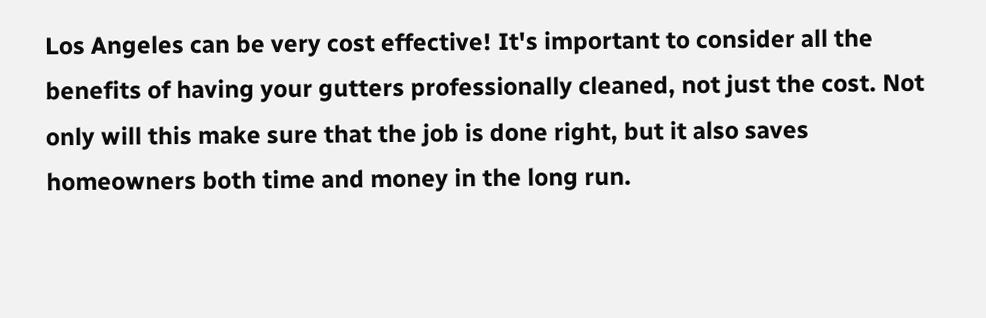Los Angeles can be very cost effective! It's important to consider all the benefits of having your gutters professionally cleaned, not just the cost. Not only will this make sure that the job is done right, but it also saves homeowners both time and money in the long run.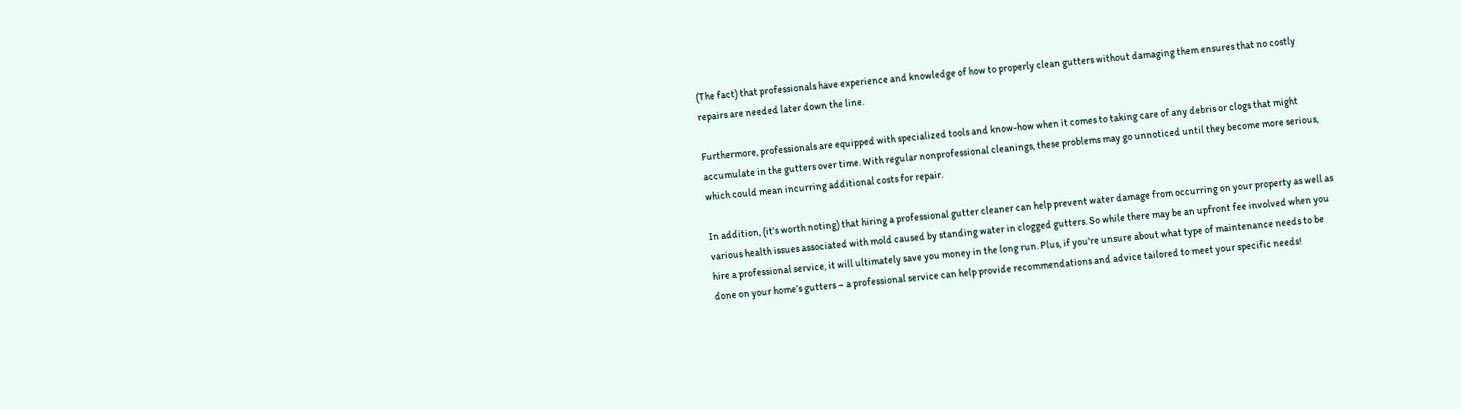(The fact) that professionals have experience and knowledge of how to properly clean gutters without damaging them ensures that no costly repairs are needed later down the line.

Furthermore, professionals are equipped with specialized tools and know-how when it comes to taking care of any debris or clogs that might accumulate in the gutters over time. With regular nonprofessional cleanings, these problems may go unnoticed until they become more serious, which could mean incurring additional costs for repair.

In addition, (it's worth noting) that hiring a professional gutter cleaner can help prevent water damage from occurring on your property as well as various health issues associated with mold caused by standing water in clogged gutters. So while there may be an upfront fee involved when you hire a professional service, it will ultimately save you money in the long run. Plus, if you're unsure about what type of maintenance needs to be done on your home’s gutters – a professional service can help provide recommendations and advice tailored to meet your specific needs!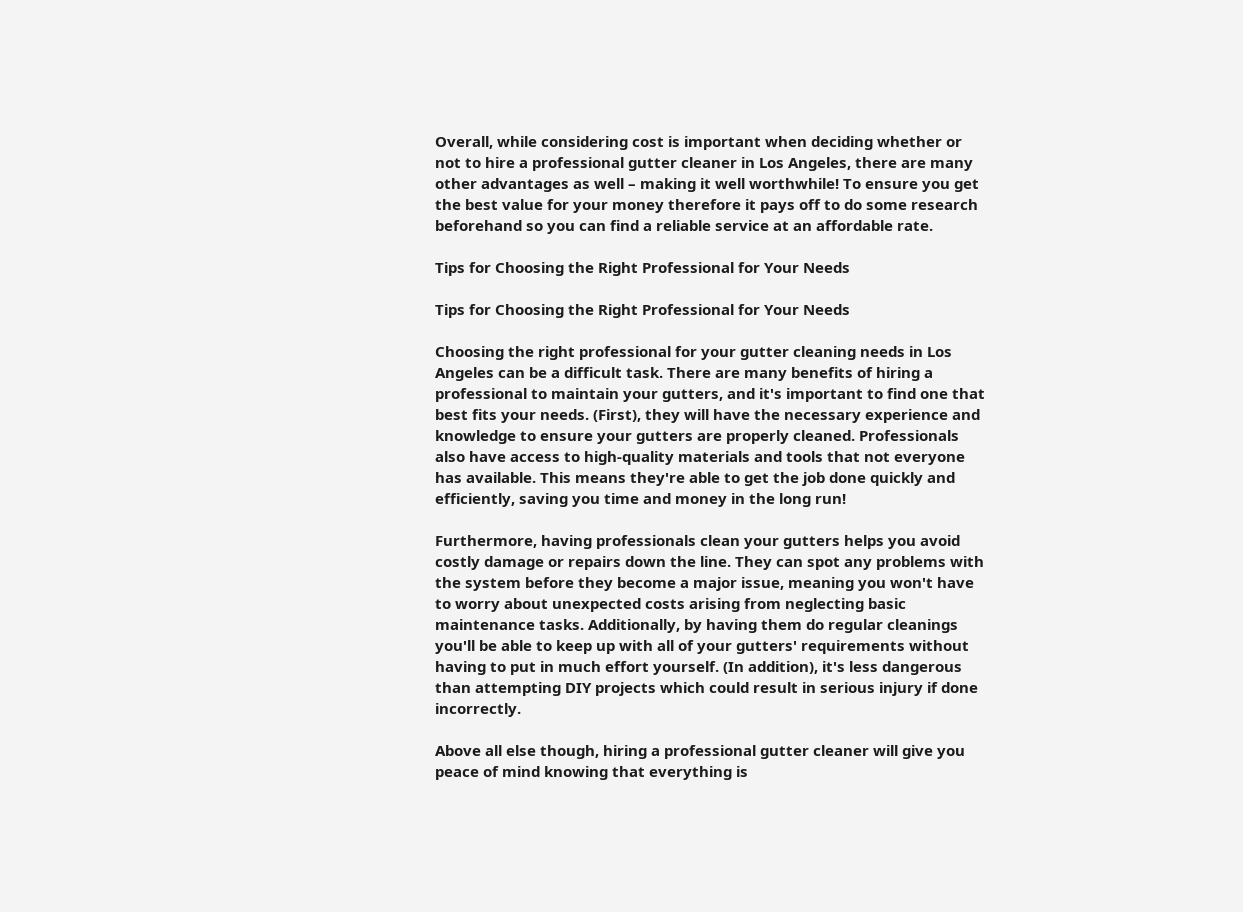Overall, while considering cost is important when deciding whether or not to hire a professional gutter cleaner in Los Angeles, there are many other advantages as well – making it well worthwhile! To ensure you get the best value for your money therefore it pays off to do some research beforehand so you can find a reliable service at an affordable rate.

Tips for Choosing the Right Professional for Your Needs

Tips for Choosing the Right Professional for Your Needs

Choosing the right professional for your gutter cleaning needs in Los Angeles can be a difficult task. There are many benefits of hiring a professional to maintain your gutters, and it's important to find one that best fits your needs. (First), they will have the necessary experience and knowledge to ensure your gutters are properly cleaned. Professionals also have access to high-quality materials and tools that not everyone has available. This means they're able to get the job done quickly and efficiently, saving you time and money in the long run!

Furthermore, having professionals clean your gutters helps you avoid costly damage or repairs down the line. They can spot any problems with the system before they become a major issue, meaning you won't have to worry about unexpected costs arising from neglecting basic maintenance tasks. Additionally, by having them do regular cleanings you'll be able to keep up with all of your gutters' requirements without having to put in much effort yourself. (In addition), it's less dangerous than attempting DIY projects which could result in serious injury if done incorrectly.

Above all else though, hiring a professional gutter cleaner will give you peace of mind knowing that everything is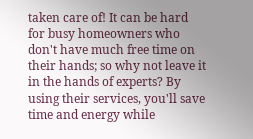taken care of! It can be hard for busy homeowners who don't have much free time on their hands; so why not leave it in the hands of experts? By using their services, you'll save time and energy while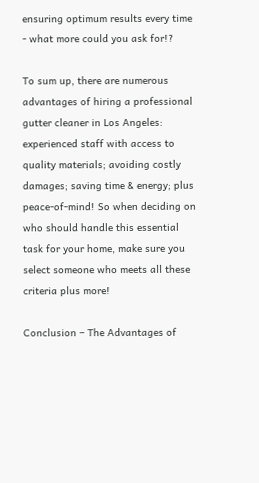ensuring optimum results every time - what more could you ask for!?

To sum up, there are numerous advantages of hiring a professional gutter cleaner in Los Angeles: experienced staff with access to quality materials; avoiding costly damages; saving time & energy; plus peace-of-mind! So when deciding on who should handle this essential task for your home, make sure you select someone who meets all these criteria plus more!

Conclusion – The Advantages of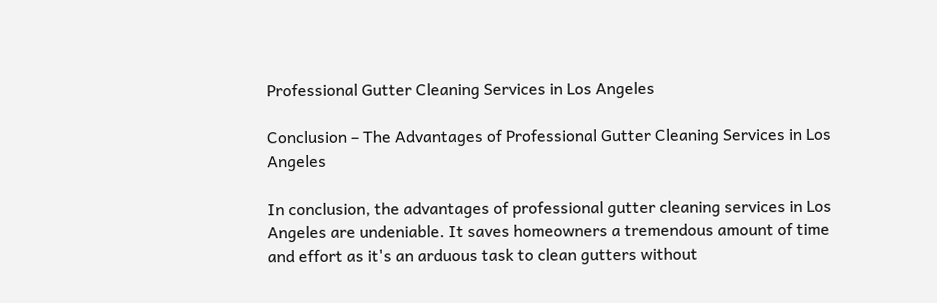Professional Gutter Cleaning Services in Los Angeles

Conclusion – The Advantages of Professional Gutter Cleaning Services in Los Angeles

In conclusion, the advantages of professional gutter cleaning services in Los Angeles are undeniable. It saves homeowners a tremendous amount of time and effort as it's an arduous task to clean gutters without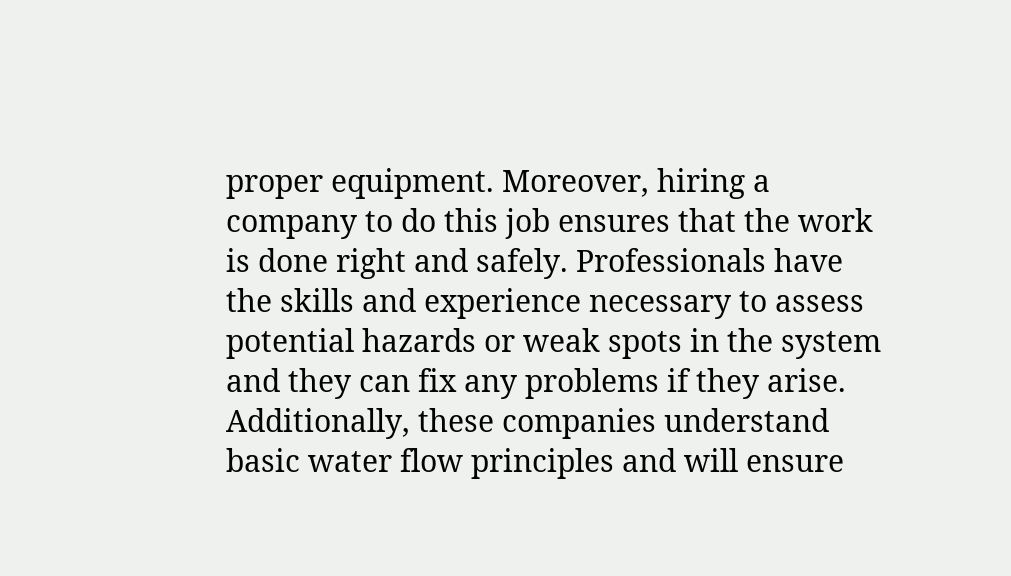proper equipment. Moreover, hiring a company to do this job ensures that the work is done right and safely. Professionals have the skills and experience necessary to assess potential hazards or weak spots in the system and they can fix any problems if they arise. Additionally, these companies understand basic water flow principles and will ensure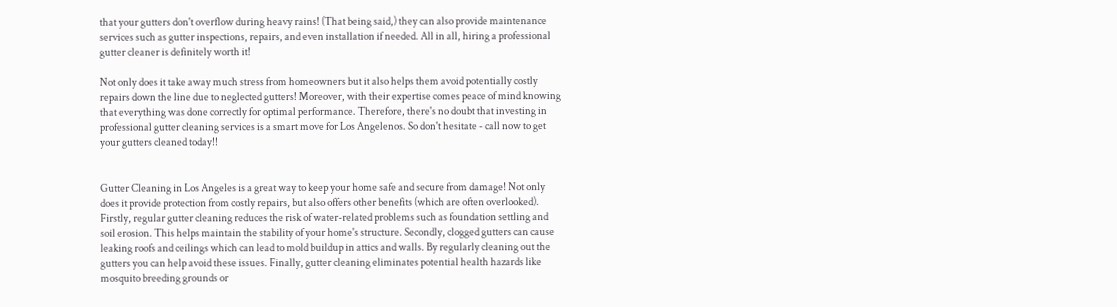that your gutters don't overflow during heavy rains! (That being said,) they can also provide maintenance services such as gutter inspections, repairs, and even installation if needed. All in all, hiring a professional gutter cleaner is definitely worth it!

Not only does it take away much stress from homeowners but it also helps them avoid potentially costly repairs down the line due to neglected gutters! Moreover, with their expertise comes peace of mind knowing that everything was done correctly for optimal performance. Therefore, there's no doubt that investing in professional gutter cleaning services is a smart move for Los Angelenos. So don't hesitate - call now to get your gutters cleaned today!!


Gutter Cleaning in Los Angeles is a great way to keep your home safe and secure from damage! Not only does it provide protection from costly repairs, but also offers other benefits (which are often overlooked). Firstly, regular gutter cleaning reduces the risk of water-related problems such as foundation settling and soil erosion. This helps maintain the stability of your home's structure. Secondly, clogged gutters can cause leaking roofs and ceilings which can lead to mold buildup in attics and walls. By regularly cleaning out the gutters you can help avoid these issues. Finally, gutter cleaning eliminates potential health hazards like mosquito breeding grounds or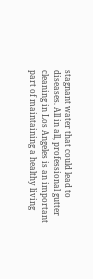stagnant water that could lead to diseases. All in all, professional gutter cleaning in Los Angeles is an important part of maintaining a healthy living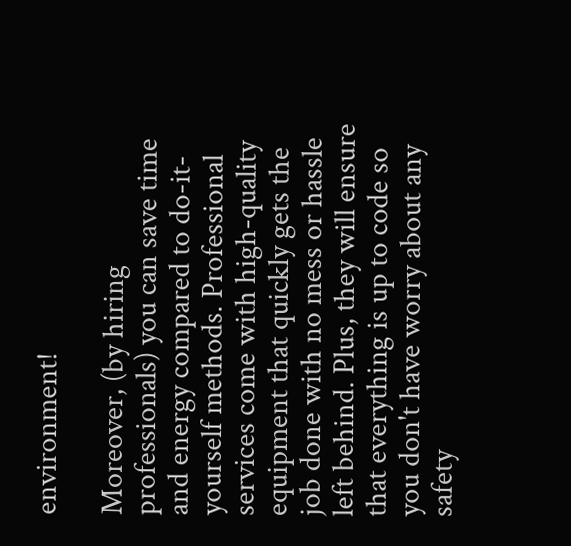environment!

Moreover, (by hiring professionals) you can save time and energy compared to do-it-yourself methods. Professional services come with high-quality equipment that quickly gets the job done with no mess or hassle left behind. Plus, they will ensure that everything is up to code so you don't have worry about any safety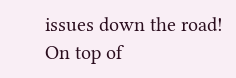issues down the road! On top of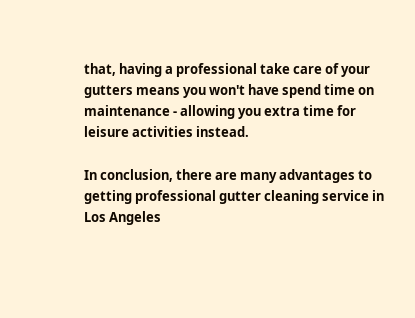that, having a professional take care of your gutters means you won't have spend time on maintenance - allowing you extra time for leisure activities instead.

In conclusion, there are many advantages to getting professional gutter cleaning service in Los Angeles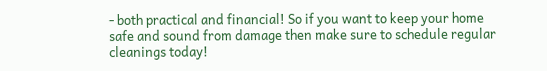- both practical and financial! So if you want to keep your home safe and sound from damage then make sure to schedule regular cleanings today!